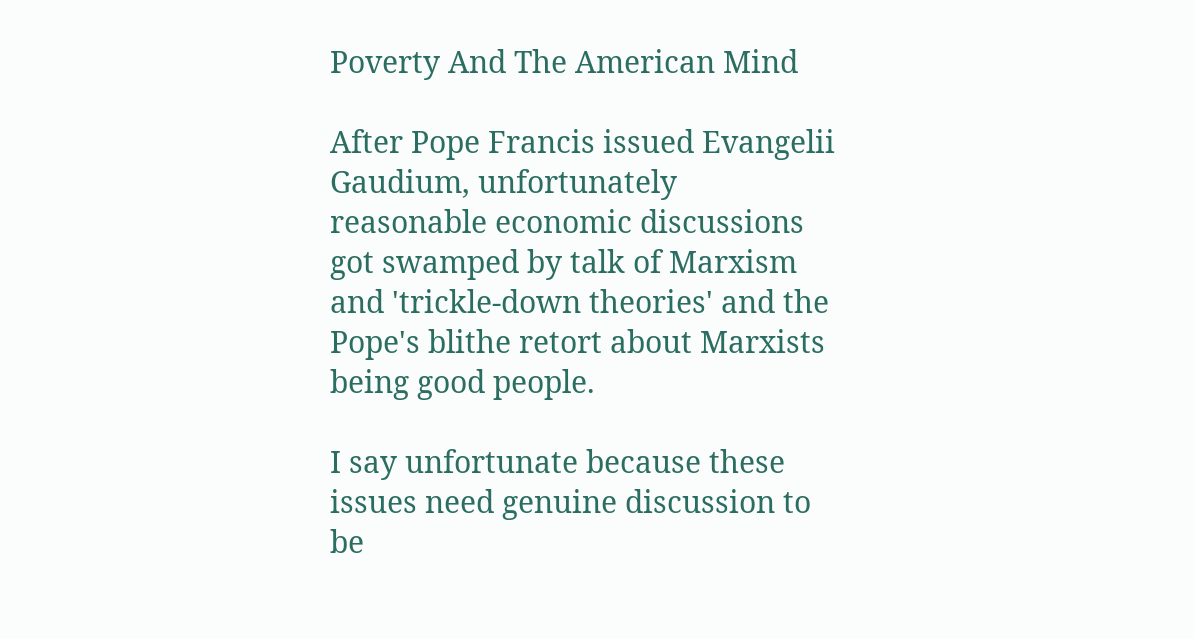Poverty And The American Mind

After Pope Francis issued Evangelii Gaudium, unfortunately reasonable economic discussions got swamped by talk of Marxism and 'trickle-down theories' and the Pope's blithe retort about Marxists being good people.

I say unfortunate because these issues need genuine discussion to be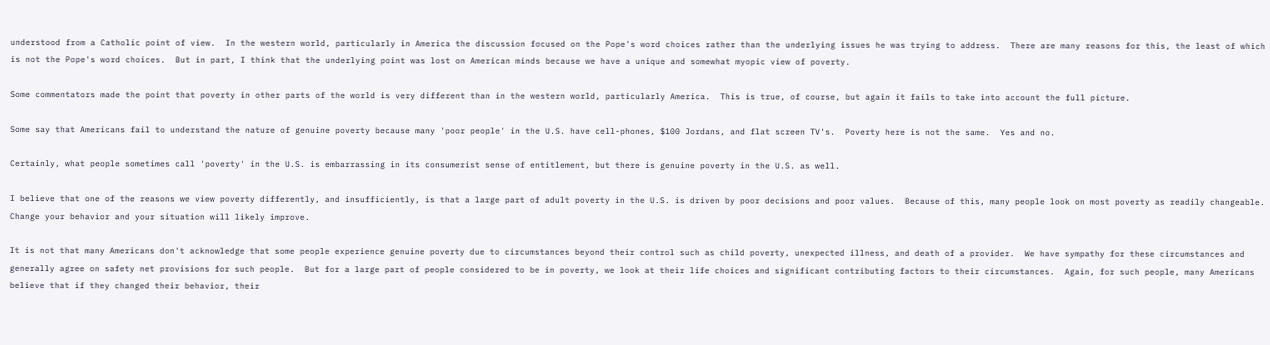understood from a Catholic point of view.  In the western world, particularly in America the discussion focused on the Pope's word choices rather than the underlying issues he was trying to address.  There are many reasons for this, the least of which is not the Pope's word choices.  But in part, I think that the underlying point was lost on American minds because we have a unique and somewhat myopic view of poverty.

Some commentators made the point that poverty in other parts of the world is very different than in the western world, particularly America.  This is true, of course, but again it fails to take into account the full picture.

Some say that Americans fail to understand the nature of genuine poverty because many 'poor people' in the U.S. have cell-phones, $100 Jordans, and flat screen TV's.  Poverty here is not the same.  Yes and no.

Certainly, what people sometimes call 'poverty' in the U.S. is embarrassing in its consumerist sense of entitlement, but there is genuine poverty in the U.S. as well.

I believe that one of the reasons we view poverty differently, and insufficiently, is that a large part of adult poverty in the U.S. is driven by poor decisions and poor values.  Because of this, many people look on most poverty as readily changeable. Change your behavior and your situation will likely improve.

It is not that many Americans don't acknowledge that some people experience genuine poverty due to circumstances beyond their control such as child poverty, unexpected illness, and death of a provider.  We have sympathy for these circumstances and generally agree on safety net provisions for such people.  But for a large part of people considered to be in poverty, we look at their life choices and significant contributing factors to their circumstances.  Again, for such people, many Americans believe that if they changed their behavior, their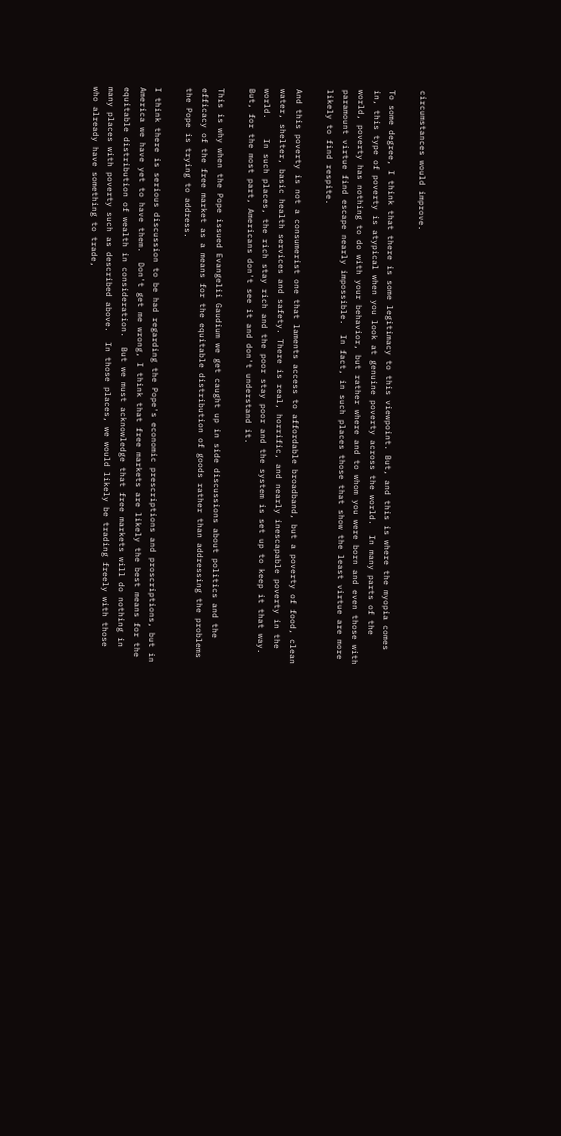circumstances would improve.

To some degree, I think that there is some legitimacy to this viewpoint. But, and this is where the myopia comes in, this type of poverty is atypical when you look at genuine poverty across the world.  In many parts of the world, poverty has nothing to do with your behavior, but rather where and to whom you were born and even those with paramount virtue find escape nearly impossible.  In fact, in such places those that show the least virtue are more likely to find respite.

And this poverty is not a consumerist one that laments access to affordable broadband, but a poverty of food, clean water, shelter, basic health services and safety. There is real, horrific, and nearly inescapable poverty in the world.    In such places, the rich stay rich and the poor stay poor and the system is set up to keep it that way. But, for the most part, Americans don't see it and don't understand it.

This is why when the Pope issued Evangelii Gaudium we get caught up in side discussions about politics and the efficacy of the free market as a means for the equitable distribution of goods rather than addressing the problems the Pope is trying to address.

I think there is serious discussion to be had regarding the Pope's economic prescriptions and proscriptions, but in America we have yet to have them.  Don't get me wrong, I think that free markets are likely the best means for the equitable distribution of wealth in consideration.  But we must acknowledge that free markets will do nothing in many places with poverty such as described above.  In those places, we would likely be trading freely with those who already have something to trade,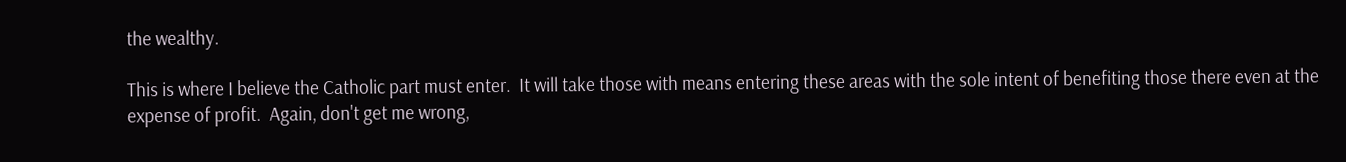the wealthy.

This is where I believe the Catholic part must enter.  It will take those with means entering these areas with the sole intent of benefiting those there even at the expense of profit.  Again, don't get me wrong,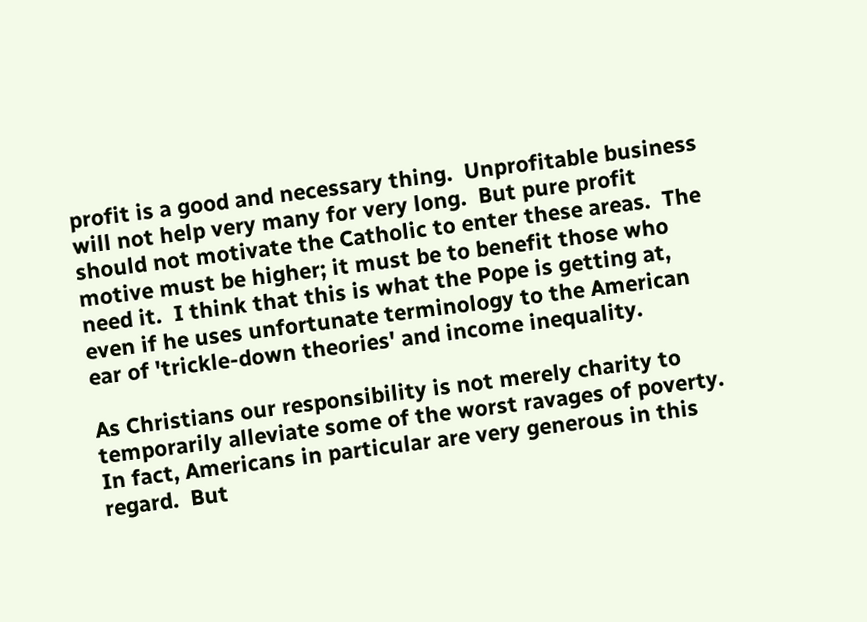profit is a good and necessary thing.  Unprofitable business will not help very many for very long.  But pure profit should not motivate the Catholic to enter these areas.  The motive must be higher; it must be to benefit those who need it.  I think that this is what the Pope is getting at, even if he uses unfortunate terminology to the American ear of 'trickle-down theories' and income inequality.

As Christians our responsibility is not merely charity to temporarily alleviate some of the worst ravages of poverty.  In fact, Americans in particular are very generous in this regard.  But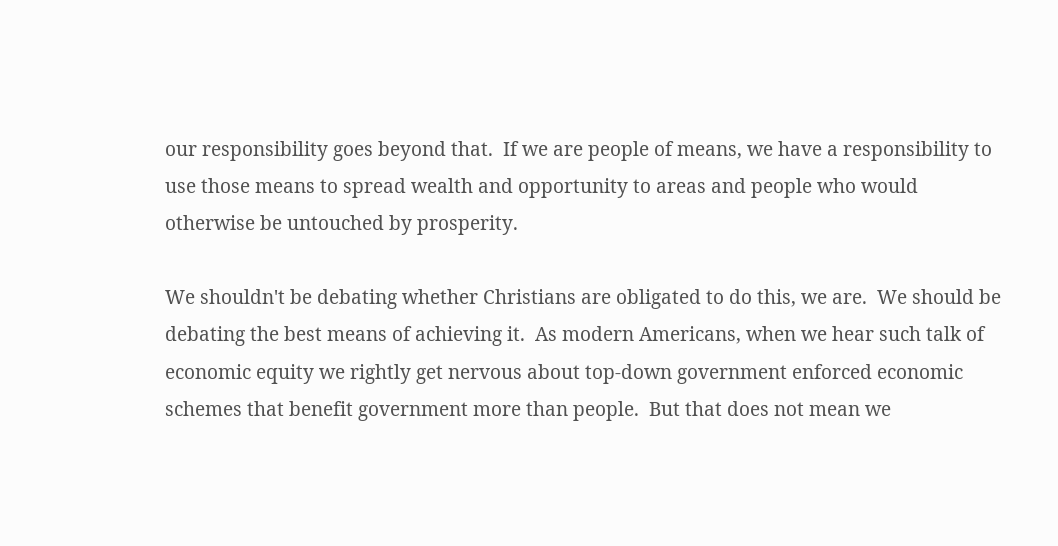our responsibility goes beyond that.  If we are people of means, we have a responsibility to use those means to spread wealth and opportunity to areas and people who would otherwise be untouched by prosperity.

We shouldn't be debating whether Christians are obligated to do this, we are.  We should be debating the best means of achieving it.  As modern Americans, when we hear such talk of economic equity we rightly get nervous about top-down government enforced economic schemes that benefit government more than people.  But that does not mean we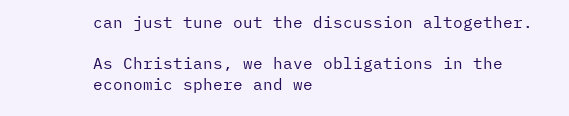can just tune out the discussion altogether.

As Christians, we have obligations in the economic sphere and we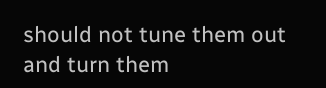should not tune them out and turn them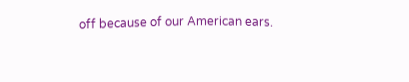off because of our American ears.